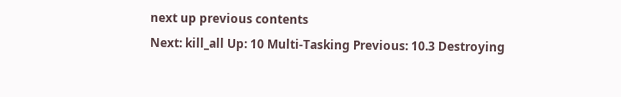next up previous contents
Next: kill_all Up: 10 Multi-Tasking Previous: 10.3 Destroying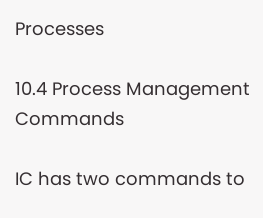Processes

10.4 Process Management Commands

IC has two commands to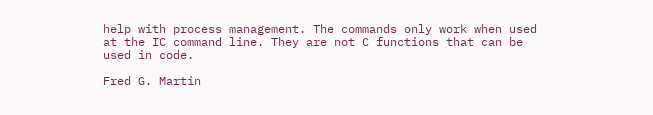help with process management. The commands only work when used at the IC command line. They are not C functions that can be used in code.

Fred G. Martin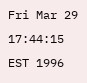Fri Mar 29 17:44:15 EST 1996